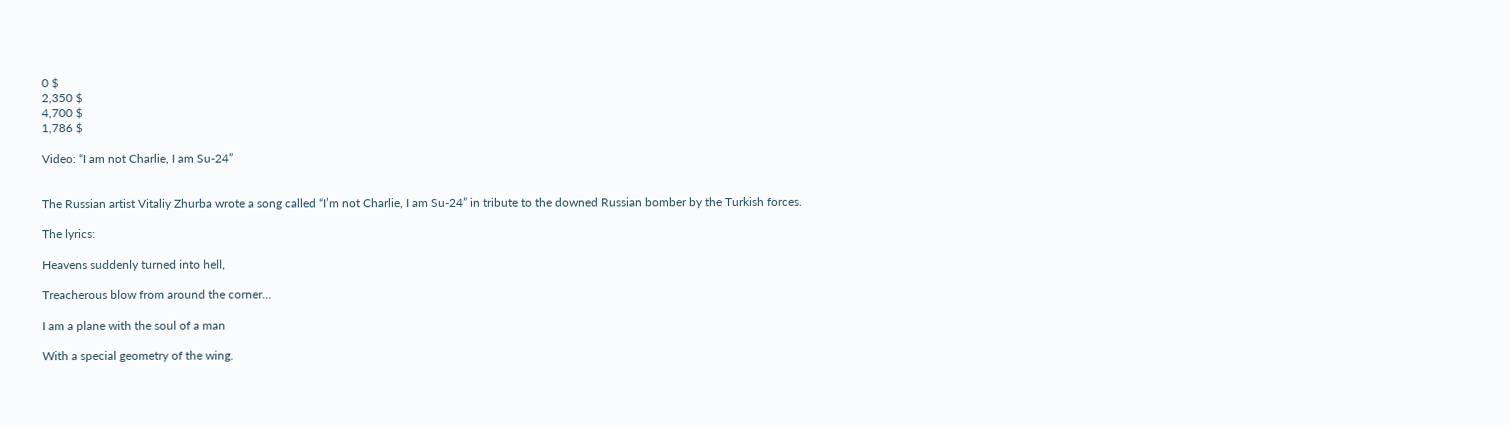0 $
2,350 $
4,700 $
1,786 $

Video: “I am not Charlie, I am Su-24”


The Russian artist Vitaliy Zhurba wrote a song called “I’m not Charlie, I am Su-24” in tribute to the downed Russian bomber by the Turkish forces.

The lyrics:

Heavens suddenly turned into hell,

Treacherous blow from around the corner…

I am a plane with the soul of a man

With a special geometry of the wing.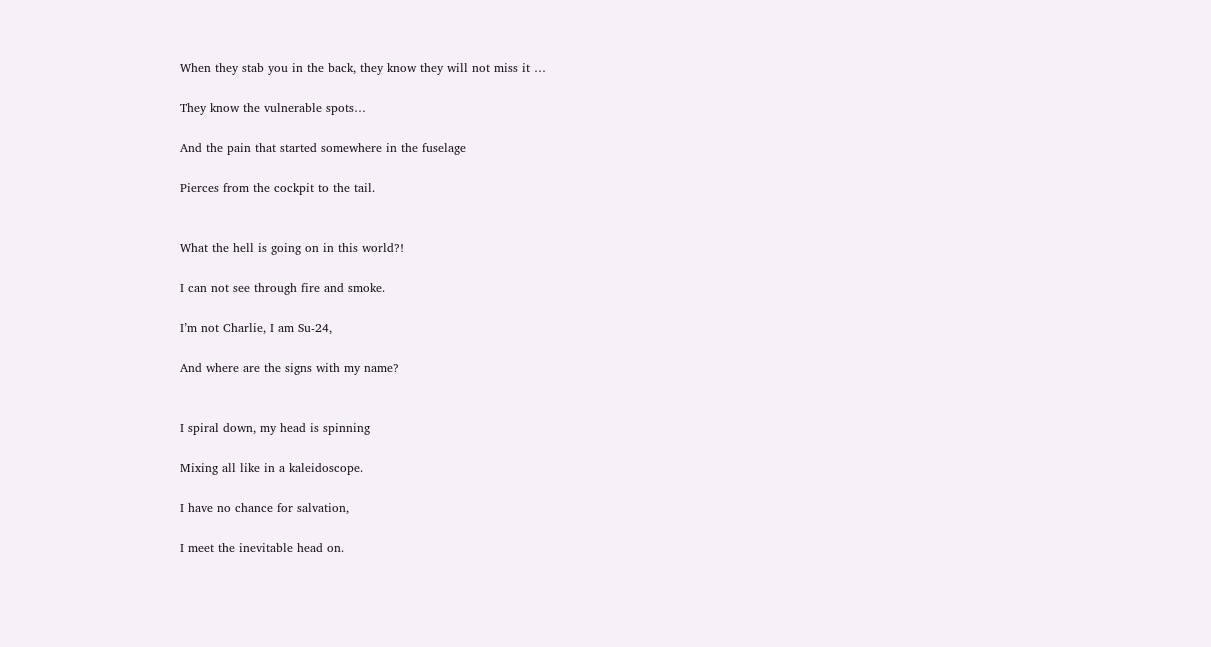When they stab you in the back, they know they will not miss it …

They know the vulnerable spots…

And the pain that started somewhere in the fuselage

Pierces from the cockpit to the tail.


What the hell is going on in this world?!

I can not see through fire and smoke.

I’m not Charlie, I am Su-24,

And where are the signs with my name?


I spiral down, my head is spinning

Mixing all like in a kaleidoscope.

I have no chance for salvation,

I meet the inevitable head on.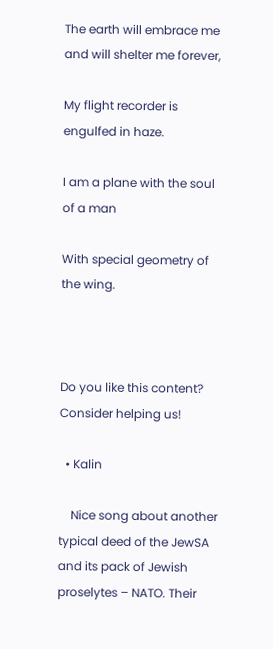The earth will embrace me and will shelter me forever,

My flight recorder is engulfed in haze.

I am a plane with the soul of a man

With special geometry of the wing.



Do you like this content? Consider helping us!

  • Kalin

    Nice song about another typical deed of the JewSA and its pack of Jewish proselytes – NATO. Their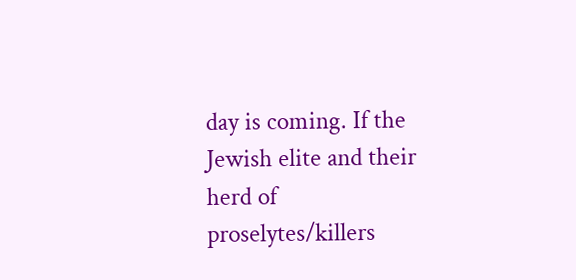day is coming. If the Jewish elite and their herd of proselytes/killers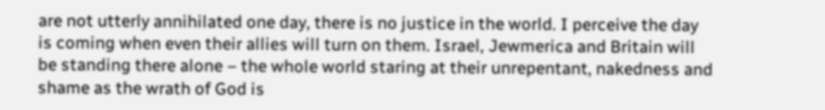are not utterly annihilated one day, there is no justice in the world. I perceive the day is coming when even their allies will turn on them. Israel, Jewmerica and Britain will be standing there alone – the whole world staring at their unrepentant, nakedness and shame as the wrath of God is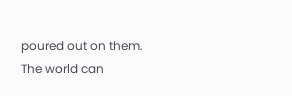poured out on them. The world can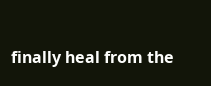finally heal from the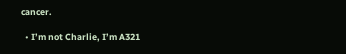cancer.

  • I’m not Charlie, I’m A321